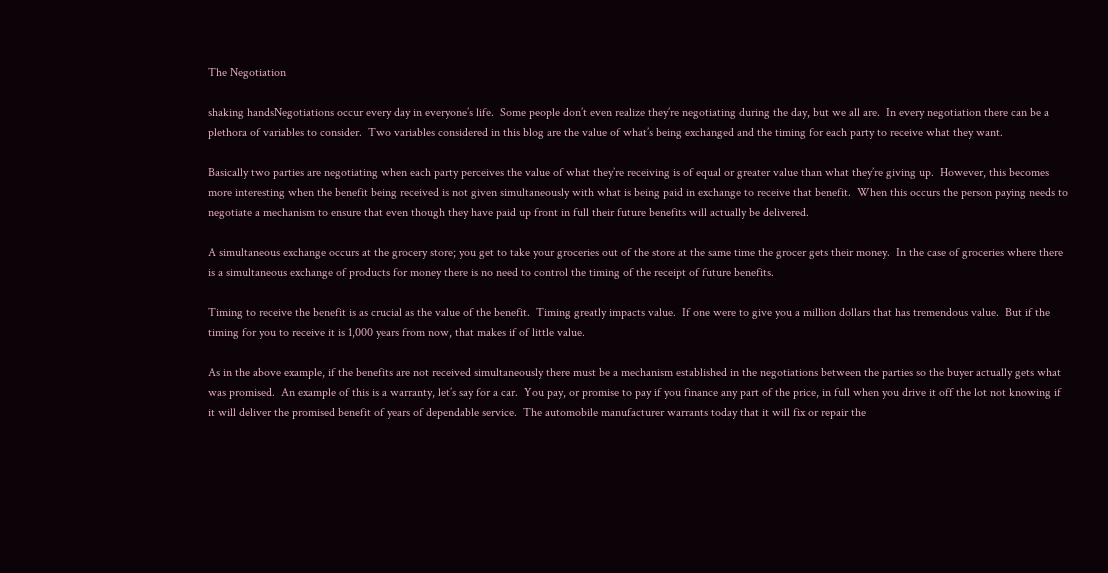The Negotiation

shaking handsNegotiations occur every day in everyone’s life.  Some people don’t even realize they’re negotiating during the day, but we all are.  In every negotiation there can be a plethora of variables to consider.  Two variables considered in this blog are the value of what’s being exchanged and the timing for each party to receive what they want.

Basically two parties are negotiating when each party perceives the value of what they’re receiving is of equal or greater value than what they’re giving up.  However, this becomes more interesting when the benefit being received is not given simultaneously with what is being paid in exchange to receive that benefit.  When this occurs the person paying needs to negotiate a mechanism to ensure that even though they have paid up front in full their future benefits will actually be delivered.

A simultaneous exchange occurs at the grocery store; you get to take your groceries out of the store at the same time the grocer gets their money.  In the case of groceries where there is a simultaneous exchange of products for money there is no need to control the timing of the receipt of future benefits.

Timing to receive the benefit is as crucial as the value of the benefit.  Timing greatly impacts value.  If one were to give you a million dollars that has tremendous value.  But if the timing for you to receive it is 1,000 years from now, that makes if of little value.

As in the above example, if the benefits are not received simultaneously there must be a mechanism established in the negotiations between the parties so the buyer actually gets what was promised.  An example of this is a warranty, let’s say for a car.  You pay, or promise to pay if you finance any part of the price, in full when you drive it off the lot not knowing if it will deliver the promised benefit of years of dependable service.  The automobile manufacturer warrants today that it will fix or repair the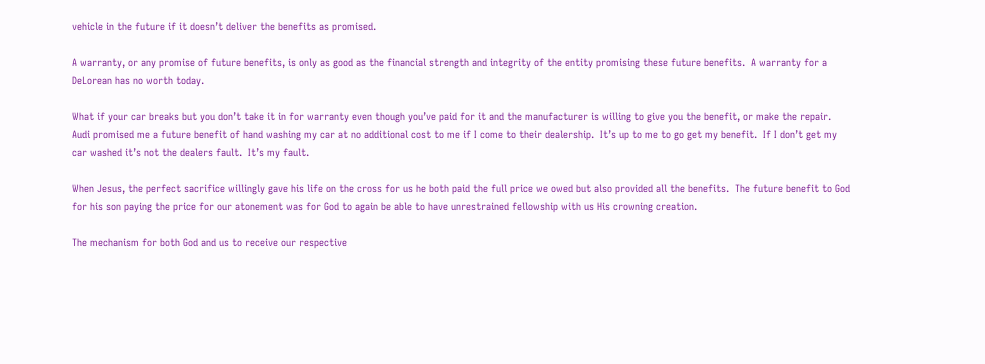vehicle in the future if it doesn’t deliver the benefits as promised.

A warranty, or any promise of future benefits, is only as good as the financial strength and integrity of the entity promising these future benefits.  A warranty for a DeLorean has no worth today.

What if your car breaks but you don’t take it in for warranty even though you’ve paid for it and the manufacturer is willing to give you the benefit, or make the repair.  Audi promised me a future benefit of hand washing my car at no additional cost to me if I come to their dealership.  It’s up to me to go get my benefit.  If I don’t get my car washed it’s not the dealers fault.  It’s my fault.

When Jesus, the perfect sacrifice willingly gave his life on the cross for us he both paid the full price we owed but also provided all the benefits.  The future benefit to God for his son paying the price for our atonement was for God to again be able to have unrestrained fellowship with us His crowning creation.

The mechanism for both God and us to receive our respective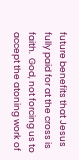future benefits that Jesus fully paid for at the cross is faith.  God, not forcing us to accept the atoning work of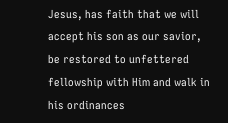Jesus, has faith that we will accept his son as our savior, be restored to unfettered fellowship with Him and walk in his ordinances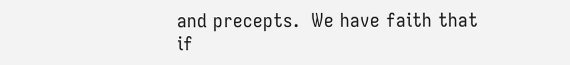and precepts.  We have faith that if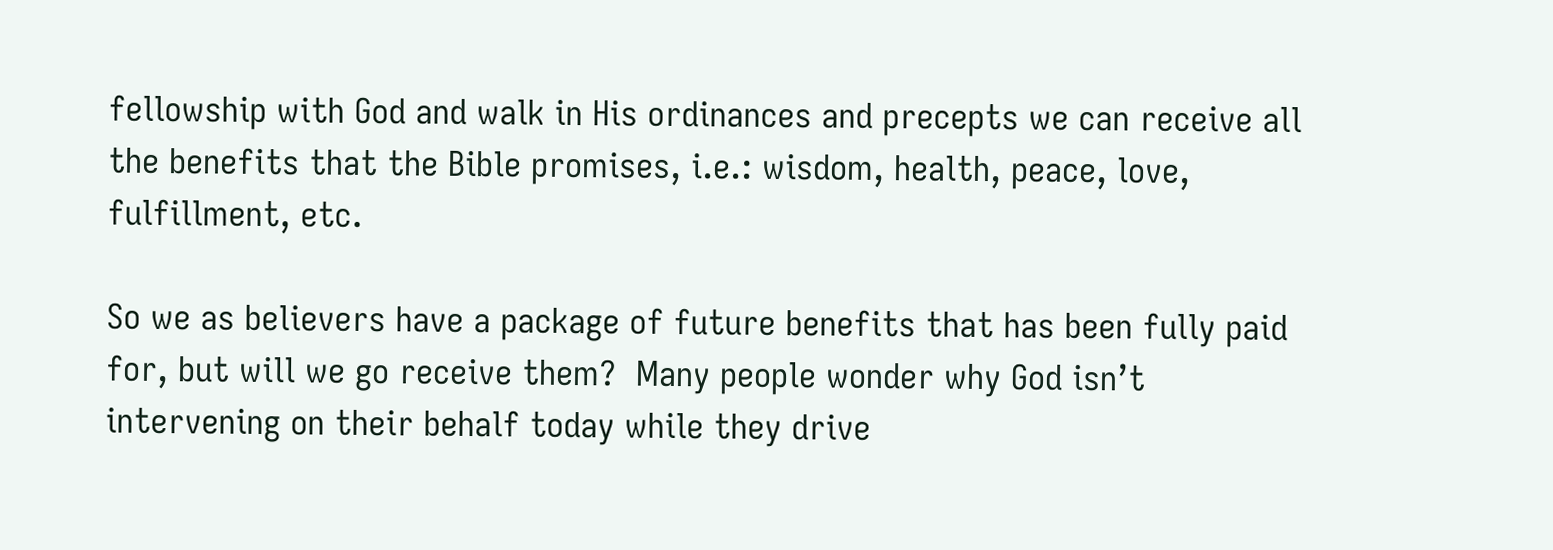fellowship with God and walk in His ordinances and precepts we can receive all the benefits that the Bible promises, i.e.: wisdom, health, peace, love, fulfillment, etc.

So we as believers have a package of future benefits that has been fully paid for, but will we go receive them?  Many people wonder why God isn’t intervening on their behalf today while they drive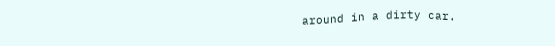around in a dirty car.